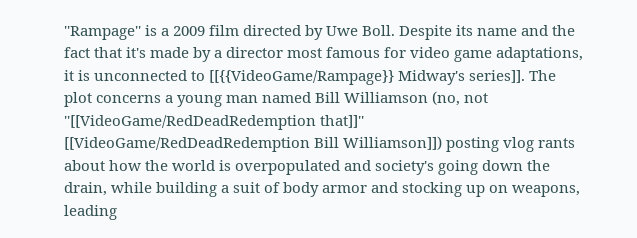''Rampage'' is a 2009 film directed by Uwe Boll. Despite its name and the fact that it's made by a director most famous for video game adaptations, it is unconnected to [[{{VideoGame/Rampage}} Midway's series]]. The plot concerns a young man named Bill Williamson (no, not ''[[VideoGame/RedDeadRedemption that]]'' [[VideoGame/RedDeadRedemption Bill Williamson]]) posting vlog rants about how the world is overpopulated and society's going down the drain, while building a suit of body armor and stocking up on weapons, leading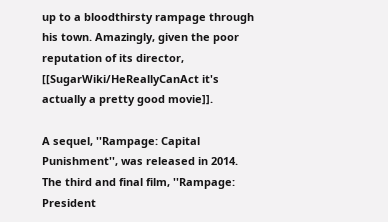up to a bloodthirsty rampage through his town. Amazingly, given the poor reputation of its director, [[SugarWiki/HeReallyCanAct it's actually a pretty good movie]].

A sequel, ''Rampage: Capital Punishment'', was released in 2014. The third and final film, ''Rampage: President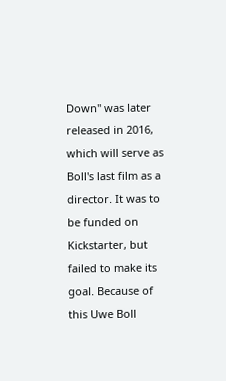Down'' was later released in 2016, which will serve as Boll's last film as a director. It was to be funded on Kickstarter, but failed to make its goal. Because of this Uwe Boll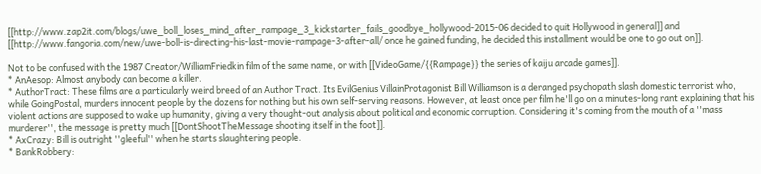[[http://www.zap2it.com/blogs/uwe_boll_loses_mind_after_rampage_3_kickstarter_fails_goodbye_hollywood-2015-06 decided to quit Hollywood in general]] and [[http://www.fangoria.com/new/uwe-boll-is-directing-his-last-movie-rampage-3-after-all/ once he gained funding, he decided this installment would be one to go out on]].

Not to be confused with the 1987 Creator/WilliamFriedkin film of the same name, or with [[VideoGame/{{Rampage}} the series of kaiju arcade games]].
* AnAesop: Almost anybody can become a killer.
* AuthorTract: These films are a particularly weird breed of an Author Tract. Its EvilGenius VillainProtagonist Bill Williamson is a deranged psychopath slash domestic terrorist who, while GoingPostal, murders innocent people by the dozens for nothing but his own self-serving reasons. However, at least once per film he'll go on a minutes-long rant explaining that his violent actions are supposed to wake up humanity, giving a very thought-out analysis about political and economic corruption. Considering it's coming from the mouth of a ''mass murderer'', the message is pretty much [[DontShootTheMessage shooting itself in the foot]].
* AxCrazy: Bill is outright ''gleeful'' when he starts slaughtering people.
* BankRobbery: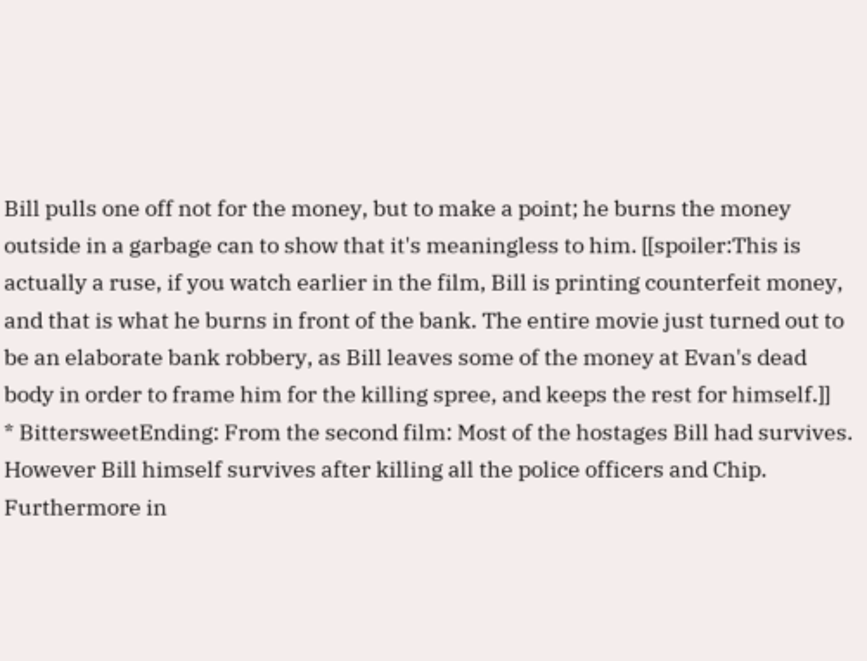Bill pulls one off not for the money, but to make a point; he burns the money outside in a garbage can to show that it's meaningless to him. [[spoiler:This is actually a ruse, if you watch earlier in the film, Bill is printing counterfeit money, and that is what he burns in front of the bank. The entire movie just turned out to be an elaborate bank robbery, as Bill leaves some of the money at Evan's dead body in order to frame him for the killing spree, and keeps the rest for himself.]]
* BittersweetEnding: From the second film: Most of the hostages Bill had survives. However Bill himself survives after killing all the police officers and Chip. Furthermore in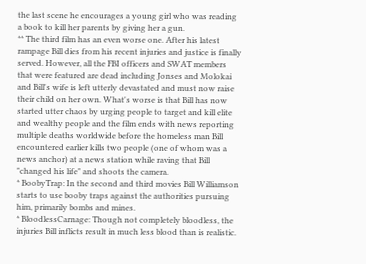the last scene he encourages a young girl who was reading a book to kill her parents by giving her a gun.
** The third film has an even worse one. After his latest rampage Bill dies from his recent injuries and justice is finally served. However, all the FBI officers and SWAT members that were featured are dead including Jonses and Molokai and Bill's wife is left utterly devastated and must now raise their child on her own. What's worse is that Bill has now started utter chaos by urging people to target and kill elite and wealthy people and the film ends with news reporting multiple deaths worldwide before the homeless man Bill encountered earlier kills two people (one of whom was a news anchor) at a news station while raving that Bill "changed his life" and shoots the camera.
* BoobyTrap: In the second and third movies Bill Williamson starts to use booby traps against the authorities pursuing him, primarily bombs and mines.
* BloodlessCarnage: Though not completely bloodless, the injuries Bill inflicts result in much less blood than is realistic.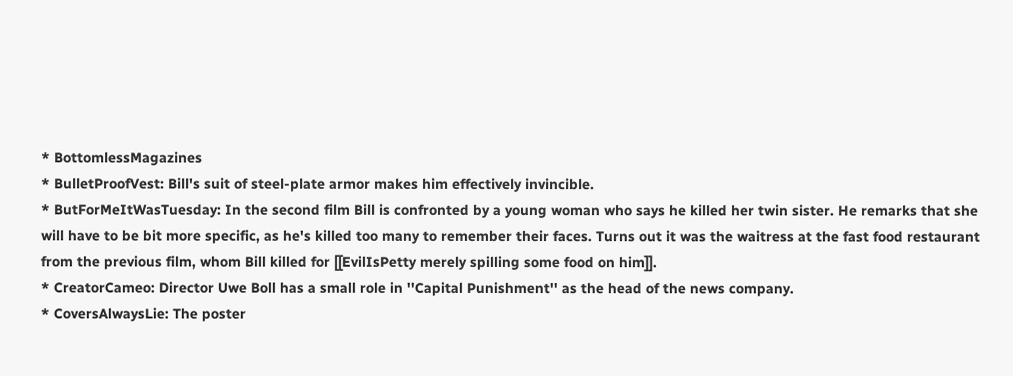* BottomlessMagazines
* BulletProofVest: Bill's suit of steel-plate armor makes him effectively invincible.
* ButForMeItWasTuesday: In the second film Bill is confronted by a young woman who says he killed her twin sister. He remarks that she will have to be bit more specific, as he's killed too many to remember their faces. Turns out it was the waitress at the fast food restaurant from the previous film, whom Bill killed for [[EvilIsPetty merely spilling some food on him]].
* CreatorCameo: Director Uwe Boll has a small role in ''Capital Punishment'' as the head of the news company.
* CoversAlwaysLie: The poster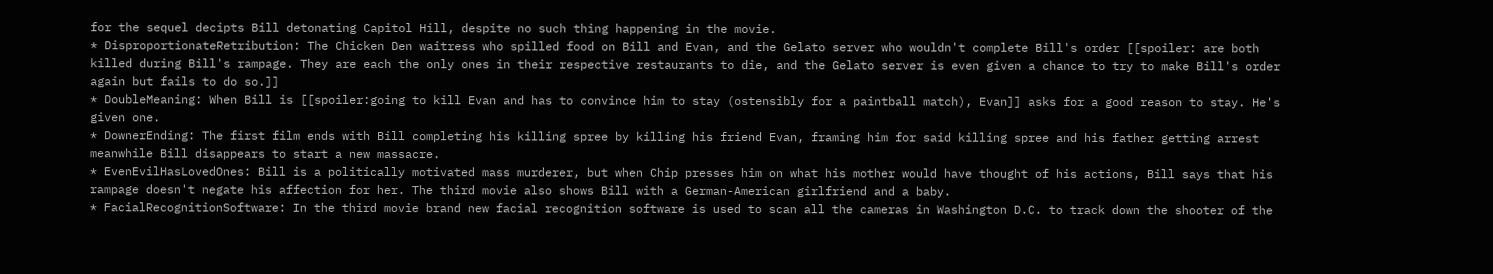for the sequel decipts Bill detonating Capitol Hill, despite no such thing happening in the movie.
* DisproportionateRetribution: The Chicken Den waitress who spilled food on Bill and Evan, and the Gelato server who wouldn't complete Bill's order [[spoiler: are both killed during Bill's rampage. They are each the only ones in their respective restaurants to die, and the Gelato server is even given a chance to try to make Bill's order again but fails to do so.]]
* DoubleMeaning: When Bill is [[spoiler:going to kill Evan and has to convince him to stay (ostensibly for a paintball match), Evan]] asks for a good reason to stay. He's given one.
* DownerEnding: The first film ends with Bill completing his killing spree by killing his friend Evan, framing him for said killing spree and his father getting arrest meanwhile Bill disappears to start a new massacre.
* EvenEvilHasLovedOnes: Bill is a politically motivated mass murderer, but when Chip presses him on what his mother would have thought of his actions, Bill says that his rampage doesn't negate his affection for her. The third movie also shows Bill with a German-American girlfriend and a baby.
* FacialRecognitionSoftware: In the third movie brand new facial recognition software is used to scan all the cameras in Washington D.C. to track down the shooter of the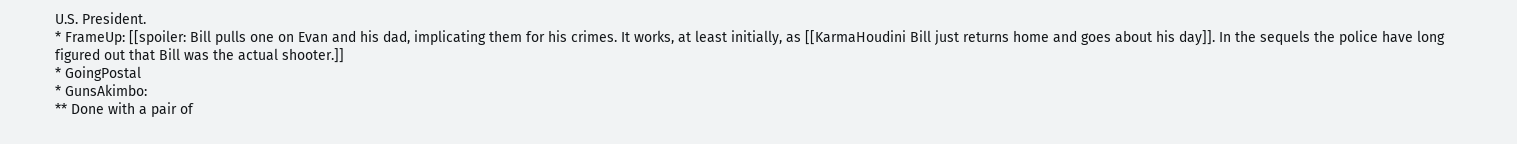U.S. President.
* FrameUp: [[spoiler: Bill pulls one on Evan and his dad, implicating them for his crimes. It works, at least initially, as [[KarmaHoudini Bill just returns home and goes about his day]]. In the sequels the police have long figured out that Bill was the actual shooter.]]
* GoingPostal
* GunsAkimbo:
** Done with a pair of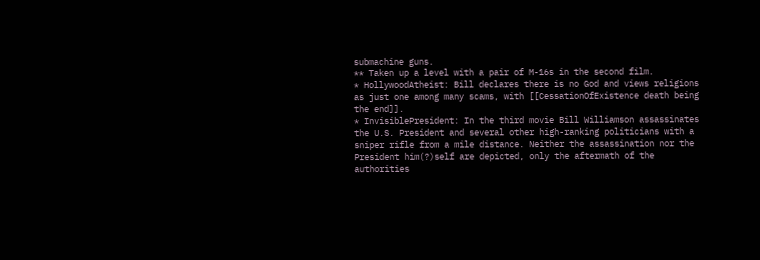submachine guns.
** Taken up a level with a pair of M-16s in the second film.
* HollywoodAtheist: Bill declares there is no God and views religions as just one among many scams, with [[CessationOfExistence death being the end]].
* InvisiblePresident: In the third movie Bill Williamson assassinates the U.S. President and several other high-ranking politicians with a sniper rifle from a mile distance. Neither the assassination nor the President him(?)self are depicted, only the aftermath of the authorities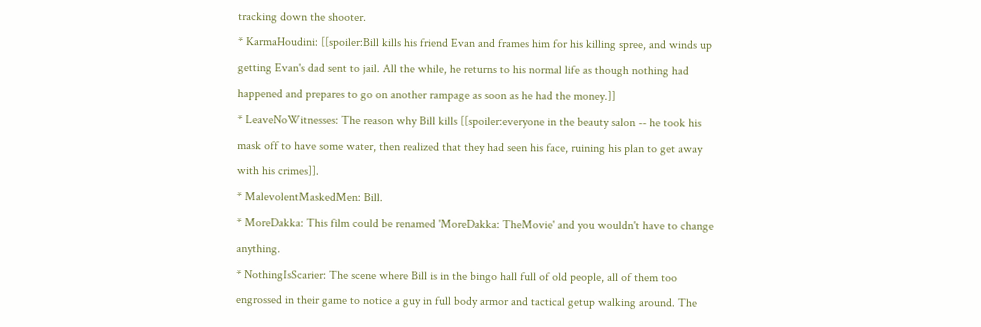tracking down the shooter.
* KarmaHoudini: [[spoiler:Bill kills his friend Evan and frames him for his killing spree, and winds up getting Evan's dad sent to jail. All the while, he returns to his normal life as though nothing had happened and prepares to go on another rampage as soon as he had the money.]]
* LeaveNoWitnesses: The reason why Bill kills [[spoiler:everyone in the beauty salon -- he took his mask off to have some water, then realized that they had seen his face, ruining his plan to get away with his crimes]].
* MalevolentMaskedMen: Bill.
* MoreDakka: This film could be renamed 'MoreDakka: TheMovie' and you wouldn't have to change anything.
* NothingIsScarier: The scene where Bill is in the bingo hall full of old people, all of them too engrossed in their game to notice a guy in full body armor and tactical getup walking around. The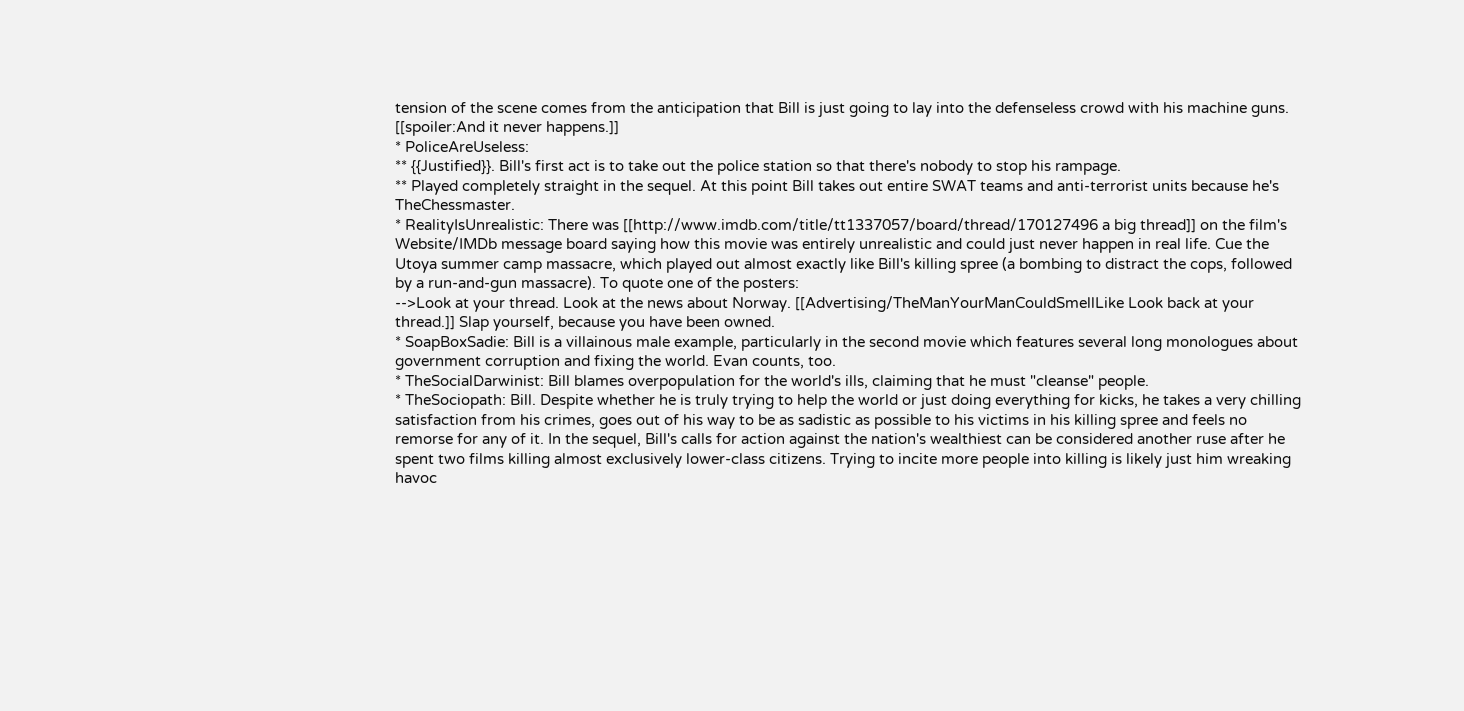tension of the scene comes from the anticipation that Bill is just going to lay into the defenseless crowd with his machine guns. [[spoiler:And it never happens.]]
* PoliceAreUseless:
** {{Justified}}. Bill's first act is to take out the police station so that there's nobody to stop his rampage.
** Played completely straight in the sequel. At this point Bill takes out entire SWAT teams and anti-terrorist units because he's TheChessmaster.
* RealityIsUnrealistic: There was [[http://www.imdb.com/title/tt1337057/board/thread/170127496 a big thread]] on the film's Website/IMDb message board saying how this movie was entirely unrealistic and could just never happen in real life. Cue the Utoya summer camp massacre, which played out almost exactly like Bill's killing spree (a bombing to distract the cops, followed by a run-and-gun massacre). To quote one of the posters:
-->Look at your thread. Look at the news about Norway. [[Advertising/TheManYourManCouldSmellLike Look back at your thread.]] Slap yourself, because you have been owned.
* SoapBoxSadie: Bill is a villainous male example, particularly in the second movie which features several long monologues about government corruption and fixing the world. Evan counts, too.
* TheSocialDarwinist: Bill blames overpopulation for the world's ills, claiming that he must "cleanse" people.
* TheSociopath: Bill. Despite whether he is truly trying to help the world or just doing everything for kicks, he takes a very chilling satisfaction from his crimes, goes out of his way to be as sadistic as possible to his victims in his killing spree and feels no remorse for any of it. In the sequel, Bill's calls for action against the nation's wealthiest can be considered another ruse after he spent two films killing almost exclusively lower-class citizens. Trying to incite more people into killing is likely just him wreaking havoc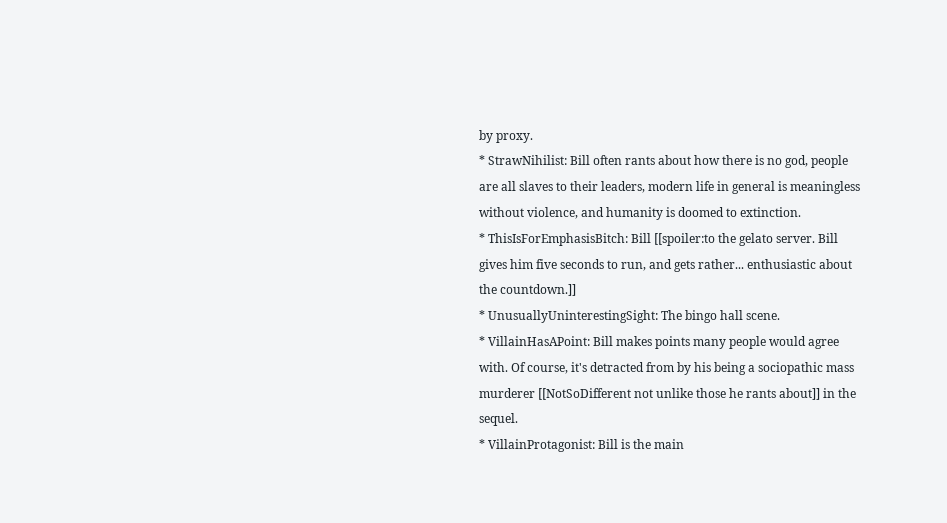by proxy.
* StrawNihilist: Bill often rants about how there is no god, people are all slaves to their leaders, modern life in general is meaningless without violence, and humanity is doomed to extinction.
* ThisIsForEmphasisBitch: Bill [[spoiler:to the gelato server. Bill gives him five seconds to run, and gets rather... enthusiastic about the countdown.]]
* UnusuallyUninterestingSight: The bingo hall scene.
* VillainHasAPoint: Bill makes points many people would agree with. Of course, it's detracted from by his being a sociopathic mass murderer [[NotSoDifferent not unlike those he rants about]] in the sequel.
* VillainProtagonist: Bill is the main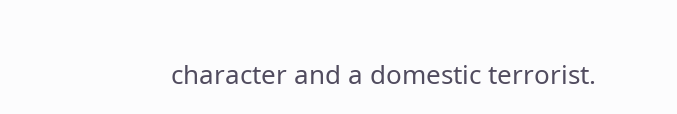character and a domestic terrorist.